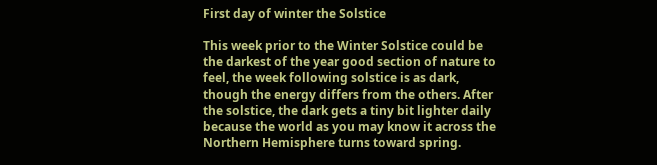First day of winter the Solstice

This week prior to the Winter Solstice could be the darkest of the year good section of nature to feel, the week following solstice is as dark, though the energy differs from the others. After the solstice, the dark gets a tiny bit lighter daily because the world as you may know it across the Northern Hemisphere turns toward spring.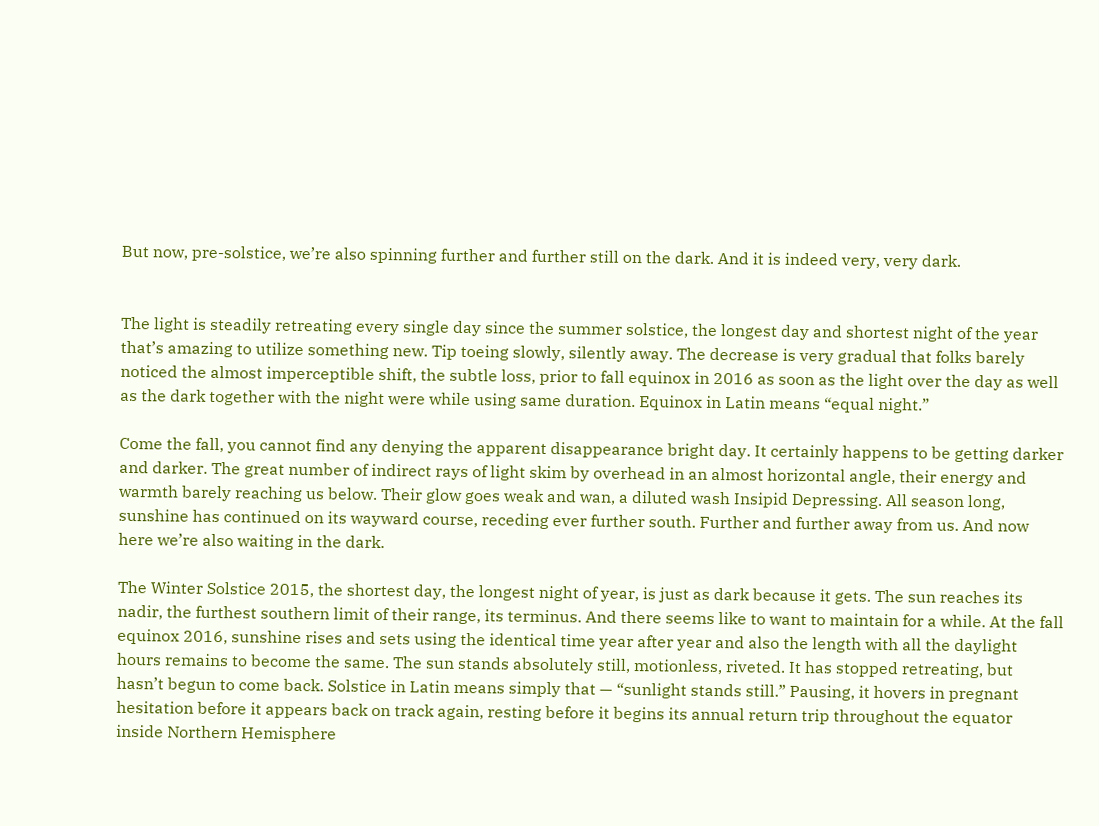But now, pre-solstice, we’re also spinning further and further still on the dark. And it is indeed very, very dark.


The light is steadily retreating every single day since the summer solstice, the longest day and shortest night of the year that’s amazing to utilize something new. Tip toeing slowly, silently away. The decrease is very gradual that folks barely noticed the almost imperceptible shift, the subtle loss, prior to fall equinox in 2016 as soon as the light over the day as well as the dark together with the night were while using same duration. Equinox in Latin means “equal night.”

Come the fall, you cannot find any denying the apparent disappearance bright day. It certainly happens to be getting darker and darker. The great number of indirect rays of light skim by overhead in an almost horizontal angle, their energy and warmth barely reaching us below. Their glow goes weak and wan, a diluted wash Insipid Depressing. All season long, sunshine has continued on its wayward course, receding ever further south. Further and further away from us. And now here we’re also waiting in the dark.

The Winter Solstice 2015, the shortest day, the longest night of year, is just as dark because it gets. The sun reaches its nadir, the furthest southern limit of their range, its terminus. And there seems like to want to maintain for a while. At the fall equinox 2016, sunshine rises and sets using the identical time year after year and also the length with all the daylight hours remains to become the same. The sun stands absolutely still, motionless, riveted. It has stopped retreating, but hasn’t begun to come back. Solstice in Latin means simply that — “sunlight stands still.” Pausing, it hovers in pregnant hesitation before it appears back on track again, resting before it begins its annual return trip throughout the equator inside Northern Hemisphere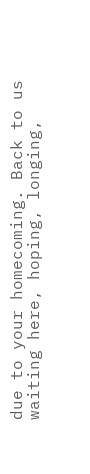due to your homecoming. Back to us waiting here, hoping, longing,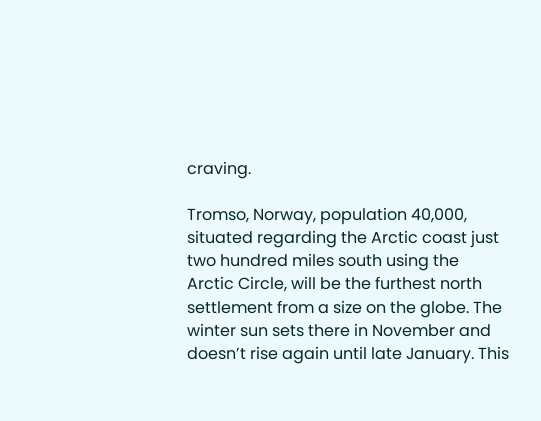craving.

Tromso, Norway, population 40,000, situated regarding the Arctic coast just two hundred miles south using the Arctic Circle, will be the furthest north settlement from a size on the globe. The winter sun sets there in November and doesn’t rise again until late January. This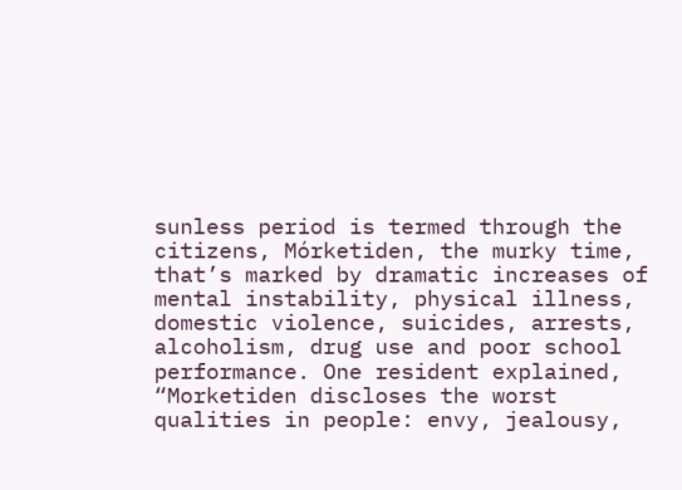sunless period is termed through the citizens, Mórketiden, the murky time, that’s marked by dramatic increases of mental instability, physical illness, domestic violence, suicides, arrests, alcoholism, drug use and poor school performance. One resident explained, “Morketiden discloses the worst qualities in people: envy, jealousy,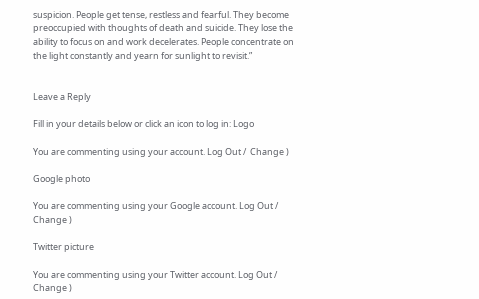suspicion. People get tense, restless and fearful. They become preoccupied with thoughts of death and suicide. They lose the ability to focus on and work decelerates. People concentrate on the light constantly and yearn for sunlight to revisit.”


Leave a Reply

Fill in your details below or click an icon to log in: Logo

You are commenting using your account. Log Out /  Change )

Google photo

You are commenting using your Google account. Log Out /  Change )

Twitter picture

You are commenting using your Twitter account. Log Out /  Change )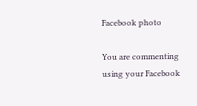Facebook photo

You are commenting using your Facebook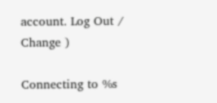account. Log Out /  Change )

Connecting to %s